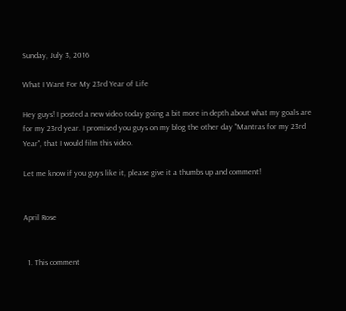Sunday, July 3, 2016

What I Want For My 23rd Year of Life

Hey guys! I posted a new video today going a bit more in depth about what my goals are for my 23rd year. I promised you guys on my blog the other day "Mantras for my 23rd Year", that I would film this video.

Let me know if you guys like it, please give it a thumbs up and comment!


April Rose


  1. This comment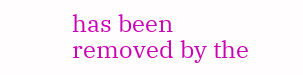has been removed by the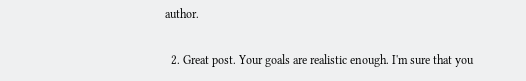author.

  2. Great post. Your goals are realistic enough. I'm sure that you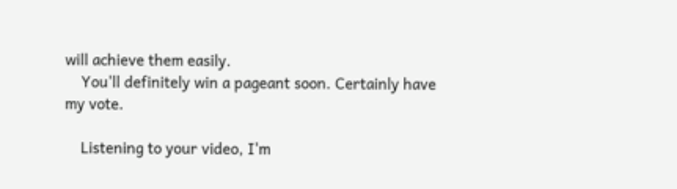will achieve them easily.
    You'll definitely win a pageant soon. Certainly have my vote.

    Listening to your video, I'm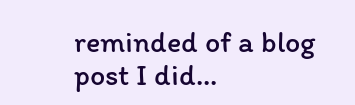reminded of a blog post I did...